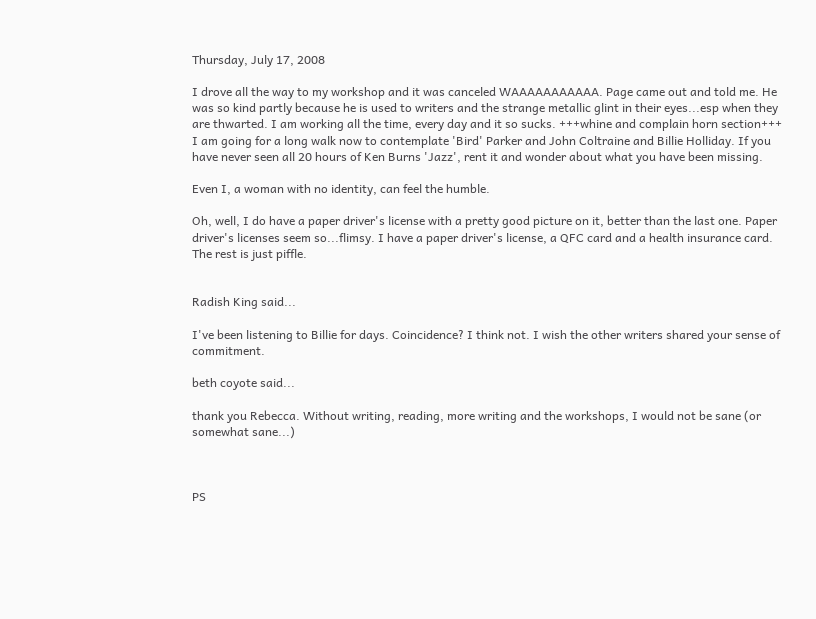Thursday, July 17, 2008

I drove all the way to my workshop and it was canceled WAAAAAAAAAAA. Page came out and told me. He was so kind partly because he is used to writers and the strange metallic glint in their eyes...esp when they are thwarted. I am working all the time, every day and it so sucks. +++whine and complain horn section+++ I am going for a long walk now to contemplate 'Bird' Parker and John Coltraine and Billie Holliday. If you have never seen all 20 hours of Ken Burns 'Jazz', rent it and wonder about what you have been missing.

Even I, a woman with no identity, can feel the humble.

Oh, well, I do have a paper driver's license with a pretty good picture on it, better than the last one. Paper driver's licenses seem so...flimsy. I have a paper driver's license, a QFC card and a health insurance card. The rest is just piffle.


Radish King said...

I've been listening to Billie for days. Coincidence? I think not. I wish the other writers shared your sense of commitment.

beth coyote said...

thank you Rebecca. Without writing, reading, more writing and the workshops, I would not be sane (or somewhat sane...)



PS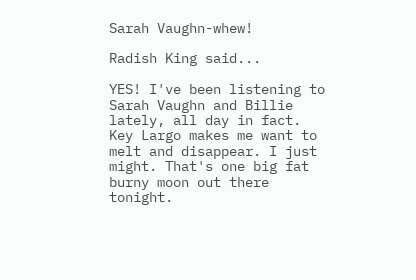Sarah Vaughn-whew!

Radish King said...

YES! I've been listening to Sarah Vaughn and Billie lately, all day in fact. Key Largo makes me want to melt and disappear. I just might. That's one big fat burny moon out there tonight.